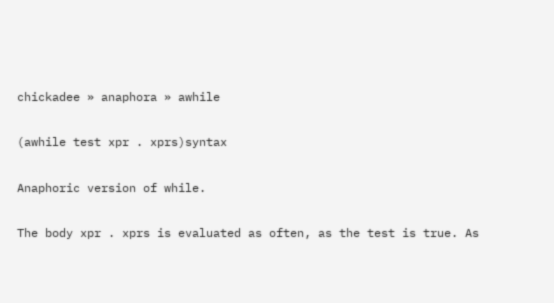chickadee » anaphora » awhile

(awhile test xpr . xprs)syntax

Anaphoric version of while.

The body xpr . xprs is evaluated as often, as the test is true. As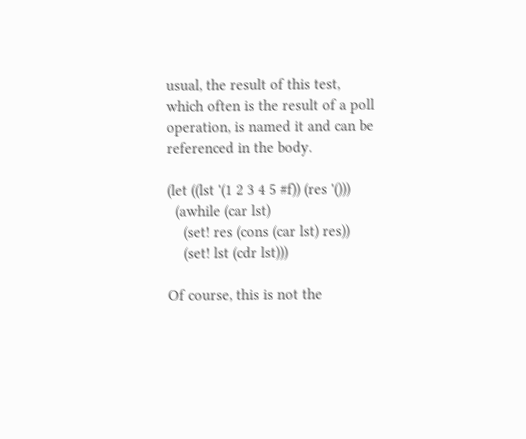usual, the result of this test, which often is the result of a poll operation, is named it and can be referenced in the body.

(let ((lst '(1 2 3 4 5 #f)) (res '()))
  (awhile (car lst)
    (set! res (cons (car lst) res))
    (set! lst (cdr lst)))

Of course, this is not the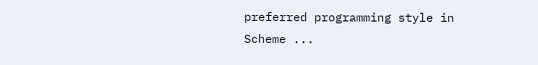preferred programming style in Scheme ...